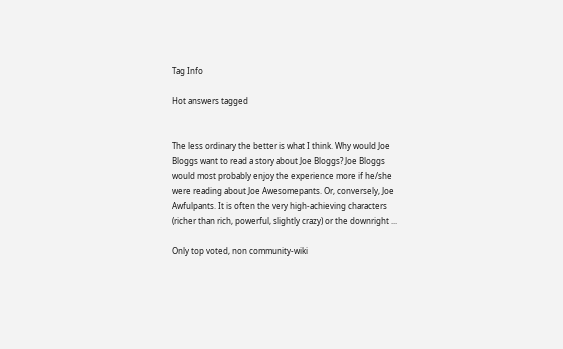Tag Info

Hot answers tagged


The less ordinary the better is what I think. Why would Joe Bloggs want to read a story about Joe Bloggs? Joe Bloggs would most probably enjoy the experience more if he/she were reading about Joe Awesomepants. Or, conversely, Joe Awfulpants. It is often the very high-achieving characters (richer than rich, powerful, slightly crazy) or the downright ...

Only top voted, non community-wiki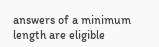answers of a minimum length are eligible